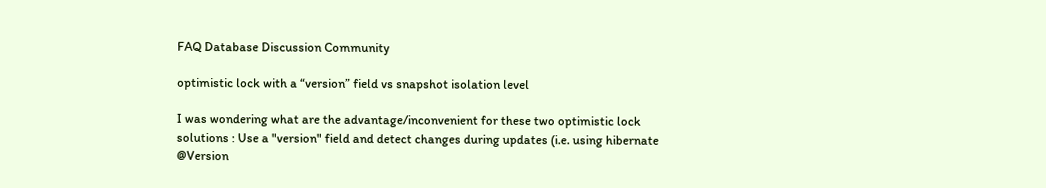FAQ Database Discussion Community

optimistic lock with a “version” field vs snapshot isolation level

I was wondering what are the advantage/inconvenient for these two optimistic lock solutions : Use a "version" field and detect changes during updates (i.e. using hibernate @Version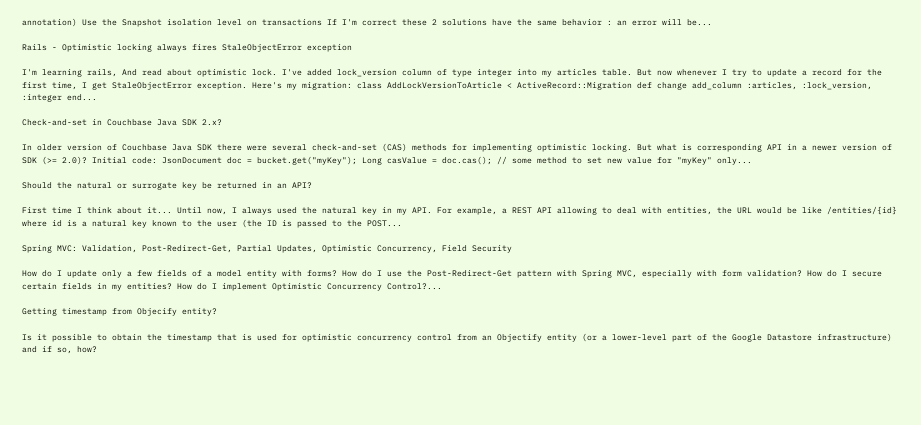annotation) Use the Snapshot isolation level on transactions If I'm correct these 2 solutions have the same behavior : an error will be...

Rails - Optimistic locking always fires StaleObjectError exception

I'm learning rails, And read about optimistic lock. I've added lock_version column of type integer into my articles table. But now whenever I try to update a record for the first time, I get StaleObjectError exception. Here's my migration: class AddLockVersionToArticle < ActiveRecord::Migration def change add_column :articles, :lock_version, :integer end...

Check-and-set in Couchbase Java SDK 2.x?

In older version of Couchbase Java SDK there were several check-and-set (CAS) methods for implementing optimistic locking. But what is corresponding API in a newer version of SDK (>= 2.0)? Initial code: JsonDocument doc = bucket.get("myKey"); Long casValue = doc.cas(); // some method to set new value for "myKey" only...

Should the natural or surrogate key be returned in an API?

First time I think about it... Until now, I always used the natural key in my API. For example, a REST API allowing to deal with entities, the URL would be like /entities/{id} where id is a natural key known to the user (the ID is passed to the POST...

Spring MVC: Validation, Post-Redirect-Get, Partial Updates, Optimistic Concurrency, Field Security

How do I update only a few fields of a model entity with forms? How do I use the Post-Redirect-Get pattern with Spring MVC, especially with form validation? How do I secure certain fields in my entities? How do I implement Optimistic Concurrency Control?...

Getting timestamp from Objecify entity?

Is it possible to obtain the timestamp that is used for optimistic concurrency control from an Objectify entity (or a lower-level part of the Google Datastore infrastructure) and if so, how?